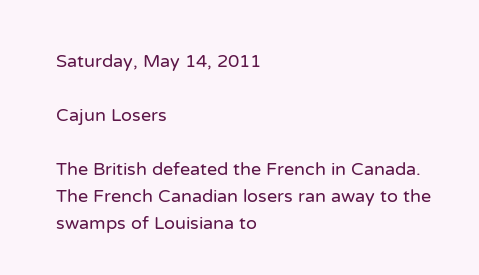Saturday, May 14, 2011

Cajun Losers

The British defeated the French in Canada.
The French Canadian losers ran away to the swamps of Louisiana to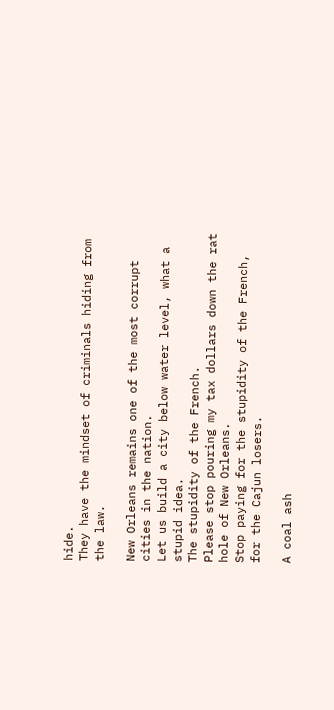hide.
They have the mindset of criminals hiding from the law.

New Orleans remains one of the most corrupt cities in the nation.
Let us build a city below water level, what a stupid idea.
The stupidity of the French.
Please stop pouring my tax dollars down the rat hole of New Orleans.
Stop paying for the stupidity of the French, for the Cajun losers.

A coal ash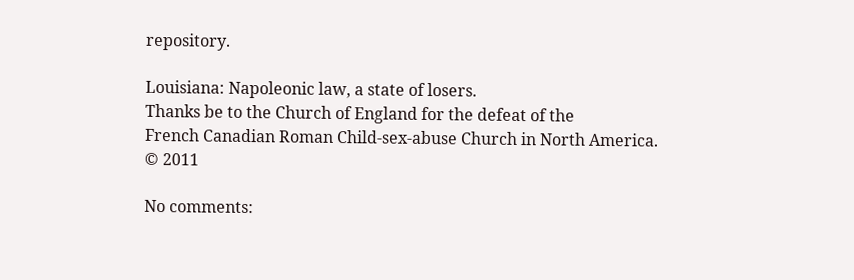repository.

Louisiana: Napoleonic law, a state of losers.
Thanks be to the Church of England for the defeat of the
French Canadian Roman Child-sex-abuse Church in North America.
© 2011

No comments: